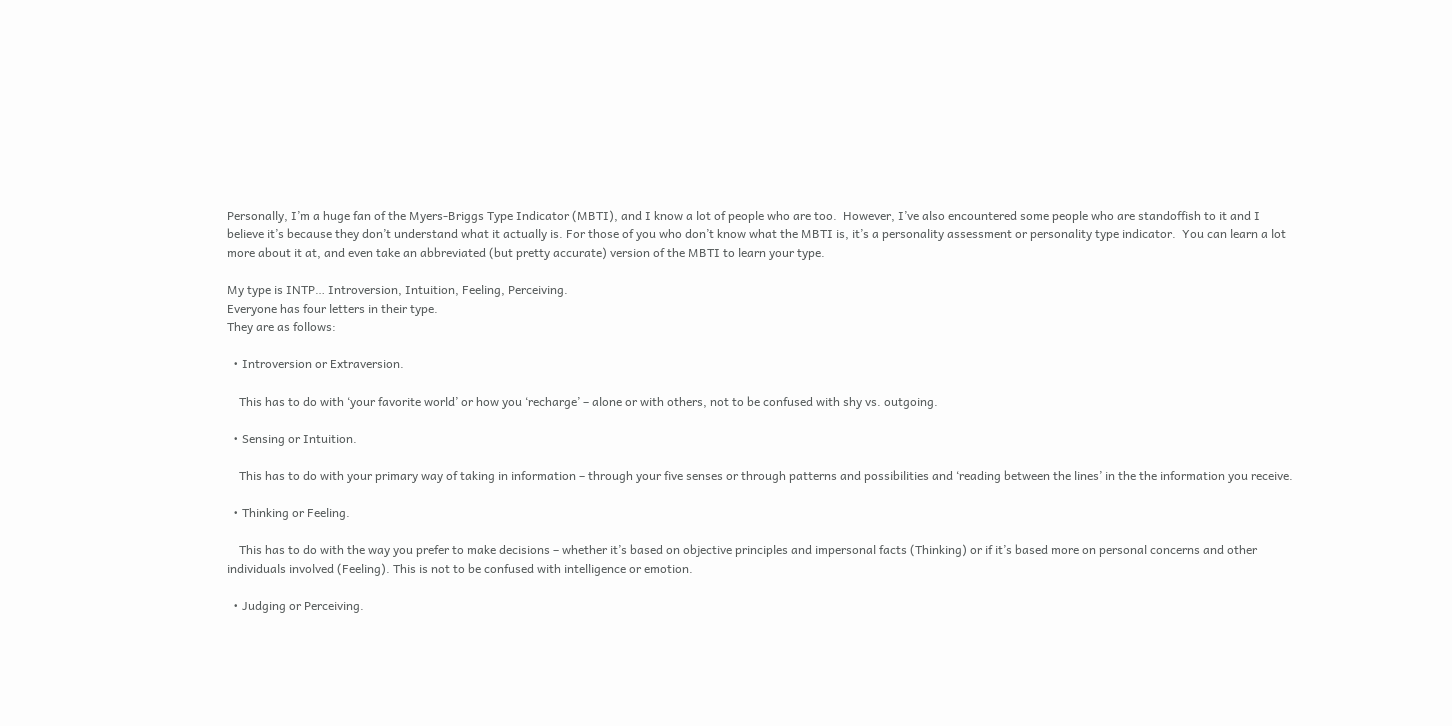Personally, I’m a huge fan of the Myers-Briggs Type Indicator (MBTI), and I know a lot of people who are too.  However, I’ve also encountered some people who are standoffish to it and I believe it’s because they don’t understand what it actually is. For those of you who don’t know what the MBTI is, it’s a personality assessment or personality type indicator.  You can learn a lot more about it at, and even take an abbreviated (but pretty accurate) version of the MBTI to learn your type.

My type is INTP… Introversion, Intuition, Feeling, Perceiving.
Everyone has four letters in their type.
They are as follows:

  • Introversion or Extraversion.

    This has to do with ‘your favorite world’ or how you ‘recharge’ – alone or with others, not to be confused with shy vs. outgoing.

  • Sensing or Intuition.

    This has to do with your primary way of taking in information – through your five senses or through patterns and possibilities and ‘reading between the lines’ in the the information you receive.

  • Thinking or Feeling.

    This has to do with the way you prefer to make decisions – whether it’s based on objective principles and impersonal facts (Thinking) or if it’s based more on personal concerns and other individuals involved (Feeling). This is not to be confused with intelligence or emotion.

  • Judging or Perceiving.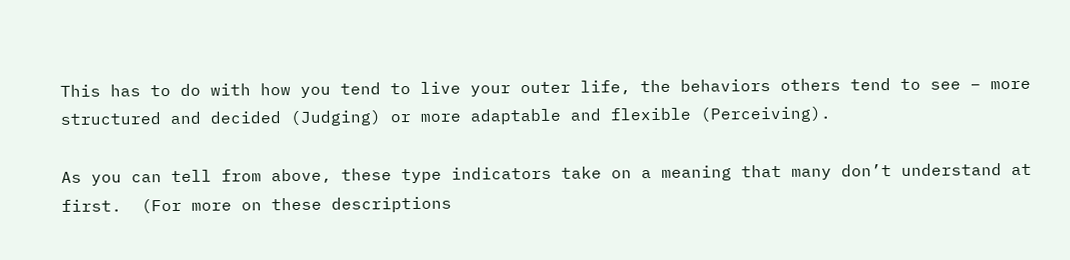This has to do with how you tend to live your outer life, the behaviors others tend to see – more structured and decided (Judging) or more adaptable and flexible (Perceiving).

As you can tell from above, these type indicators take on a meaning that many don’t understand at first.  (For more on these descriptions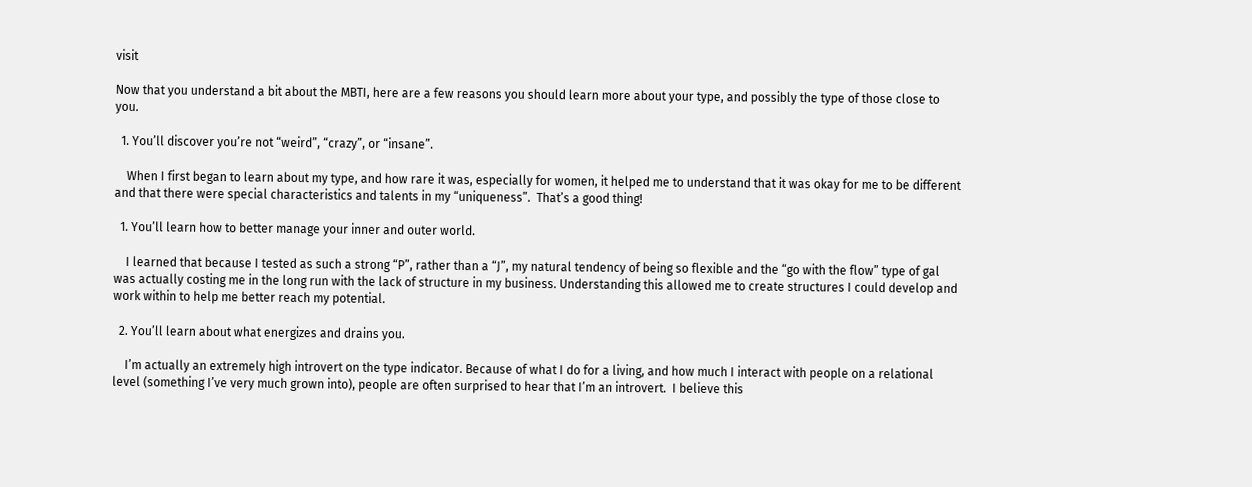visit

Now that you understand a bit about the MBTI, here are a few reasons you should learn more about your type, and possibly the type of those close to you.

  1. You’ll discover you’re not “weird”, “crazy”, or “insane”.

    When I first began to learn about my type, and how rare it was, especially for women, it helped me to understand that it was okay for me to be different and that there were special characteristics and talents in my “uniqueness”.  That’s a good thing!

  1. You’ll learn how to better manage your inner and outer world.

    I learned that because I tested as such a strong “P”, rather than a “J”, my natural tendency of being so flexible and the “go with the flow” type of gal was actually costing me in the long run with the lack of structure in my business. Understanding this allowed me to create structures I could develop and work within to help me better reach my potential.

  2. You’ll learn about what energizes and drains you.

    I’m actually an extremely high introvert on the type indicator. Because of what I do for a living, and how much I interact with people on a relational level (something I’ve very much grown into), people are often surprised to hear that I’m an introvert.  I believe this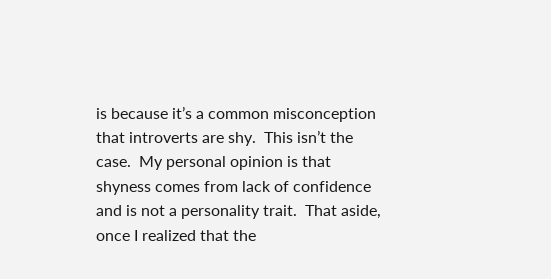is because it’s a common misconception that introverts are shy.  This isn’t the case.  My personal opinion is that shyness comes from lack of confidence and is not a personality trait.  That aside, once I realized that the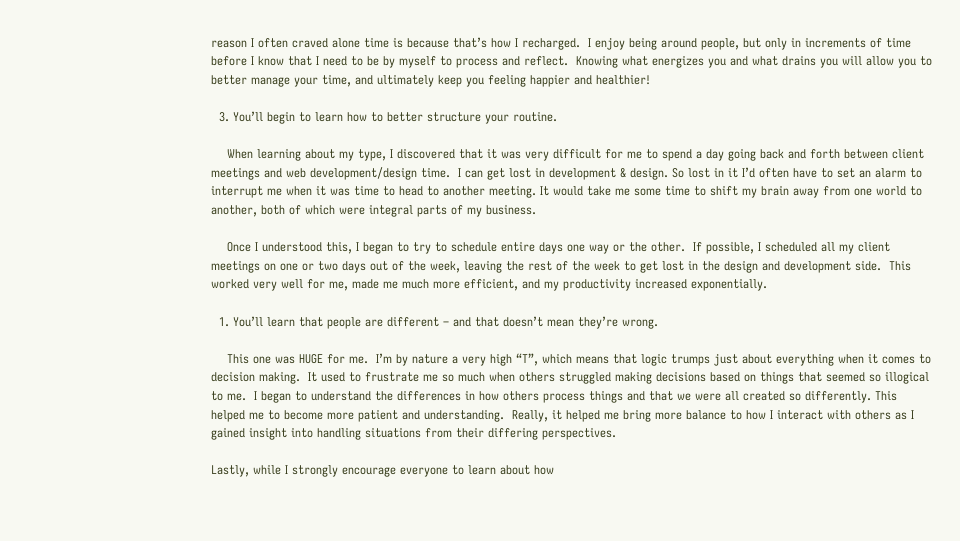reason I often craved alone time is because that’s how I recharged.  I enjoy being around people, but only in increments of time before I know that I need to be by myself to process and reflect.  Knowing what energizes you and what drains you will allow you to better manage your time, and ultimately keep you feeling happier and healthier!

  3. You’ll begin to learn how to better structure your routine.

    When learning about my type, I discovered that it was very difficult for me to spend a day going back and forth between client meetings and web development/design time.  I can get lost in development & design. So lost in it I’d often have to set an alarm to interrupt me when it was time to head to another meeting. It would take me some time to shift my brain away from one world to another, both of which were integral parts of my business.

    Once I understood this, I began to try to schedule entire days one way or the other.  If possible, I scheduled all my client meetings on one or two days out of the week, leaving the rest of the week to get lost in the design and development side.  This worked very well for me, made me much more efficient, and my productivity increased exponentially.

  1. You’ll learn that people are different – and that doesn’t mean they’re wrong.

    This one was HUGE for me.  I’m by nature a very high “T”, which means that logic trumps just about everything when it comes to decision making.  It used to frustrate me so much when others struggled making decisions based on things that seemed so illogical to me.  I began to understand the differences in how others process things and that we were all created so differently. This helped me to become more patient and understanding.  Really, it helped me bring more balance to how I interact with others as I gained insight into handling situations from their differing perspectives.

Lastly, while I strongly encourage everyone to learn about how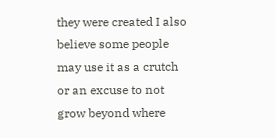they were created I also believe some people may use it as a crutch or an excuse to not grow beyond where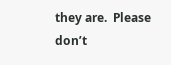they are.  Please don’t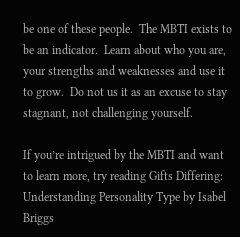be one of these people.  The MBTI exists to be an indicator.  Learn about who you are, your strengths and weaknesses and use it to grow.  Do not us it as an excuse to stay stagnant, not challenging yourself.

If you’re intrigued by the MBTI and want to learn more, try reading Gifts Differing: Understanding Personality Type by Isabel Briggs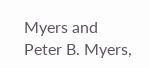Myers and Peter B. Myers,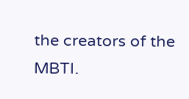the creators of the MBTI.